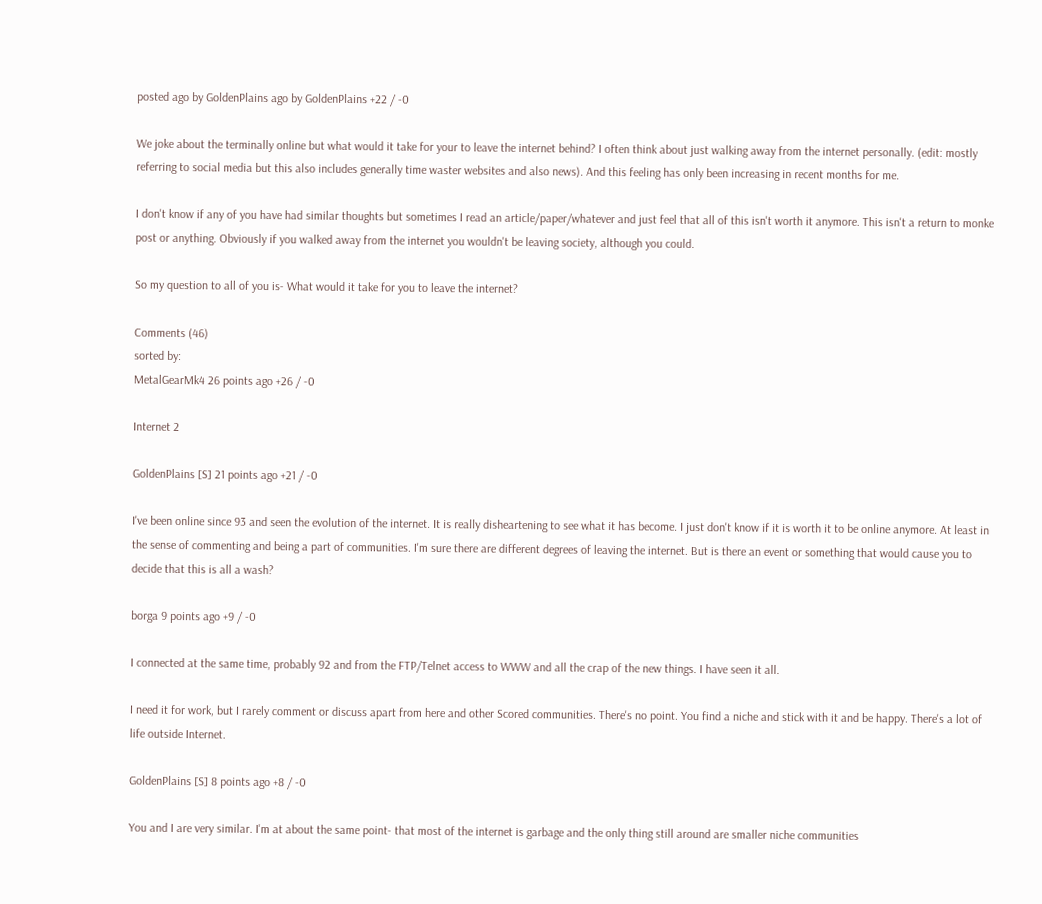posted ago by GoldenPlains ago by GoldenPlains +22 / -0

We joke about the terminally online but what would it take for your to leave the internet behind? I often think about just walking away from the internet personally. (edit: mostly referring to social media but this also includes generally time waster websites and also news). And this feeling has only been increasing in recent months for me.

I don't know if any of you have had similar thoughts but sometimes I read an article/paper/whatever and just feel that all of this isn't worth it anymore. This isn't a return to monke post or anything. Obviously if you walked away from the internet you wouldn't be leaving society, although you could.

So my question to all of you is- What would it take for you to leave the internet?

Comments (46)
sorted by:
MetalGearMk4 26 points ago +26 / -0

Internet 2

GoldenPlains [S] 21 points ago +21 / -0

I've been online since 93 and seen the evolution of the internet. It is really disheartening to see what it has become. I just don't know if it is worth it to be online anymore. At least in the sense of commenting and being a part of communities. I'm sure there are different degrees of leaving the internet. But is there an event or something that would cause you to decide that this is all a wash?

borga 9 points ago +9 / -0

I connected at the same time, probably 92 and from the FTP/Telnet access to WWW and all the crap of the new things. I have seen it all.

I need it for work, but I rarely comment or discuss apart from here and other Scored communities. There's no point. You find a niche and stick with it and be happy. There's a lot of life outside Internet.

GoldenPlains [S] 8 points ago +8 / -0

You and I are very similar. I'm at about the same point- that most of the internet is garbage and the only thing still around are smaller niche communities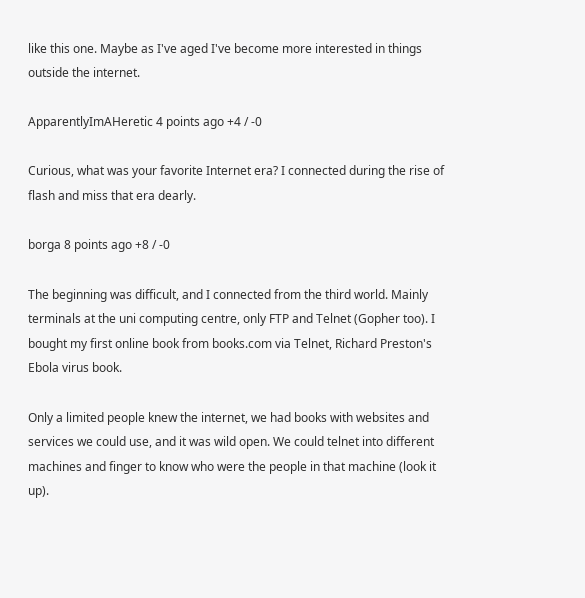like this one. Maybe as I've aged I've become more interested in things outside the internet.

ApparentlyImAHeretic 4 points ago +4 / -0

Curious, what was your favorite Internet era? I connected during the rise of flash and miss that era dearly.

borga 8 points ago +8 / -0

The beginning was difficult, and I connected from the third world. Mainly terminals at the uni computing centre, only FTP and Telnet (Gopher too). I bought my first online book from books.com via Telnet, Richard Preston's Ebola virus book.

Only a limited people knew the internet, we had books with websites and services we could use, and it was wild open. We could telnet into different machines and finger to know who were the people in that machine (look it up).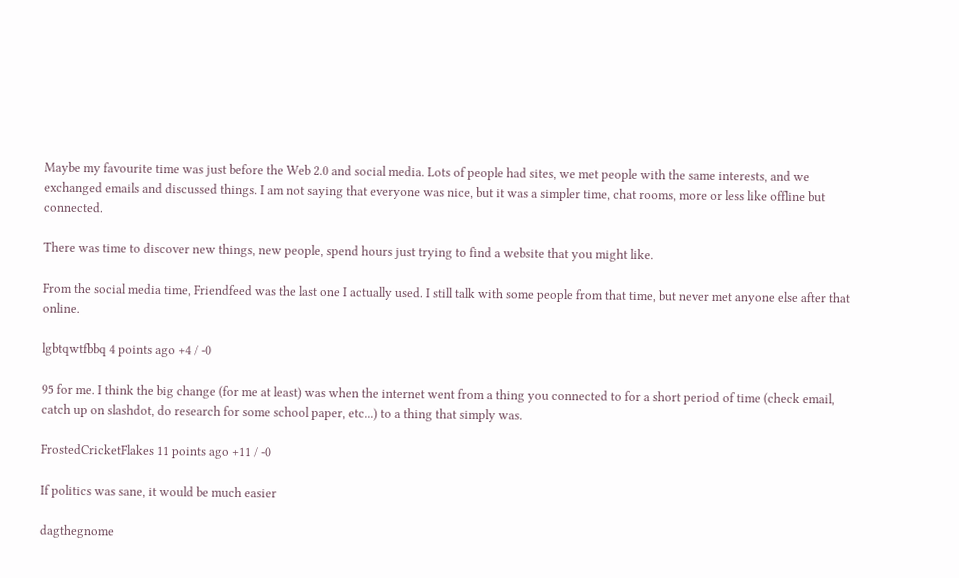Maybe my favourite time was just before the Web 2.0 and social media. Lots of people had sites, we met people with the same interests, and we exchanged emails and discussed things. I am not saying that everyone was nice, but it was a simpler time, chat rooms, more or less like offline but connected.

There was time to discover new things, new people, spend hours just trying to find a website that you might like.

From the social media time, Friendfeed was the last one I actually used. I still talk with some people from that time, but never met anyone else after that online.

lgbtqwtfbbq 4 points ago +4 / -0

95 for me. I think the big change (for me at least) was when the internet went from a thing you connected to for a short period of time (check email, catch up on slashdot, do research for some school paper, etc...) to a thing that simply was.

FrostedCricketFlakes 11 points ago +11 / -0

If politics was sane, it would be much easier

dagthegnome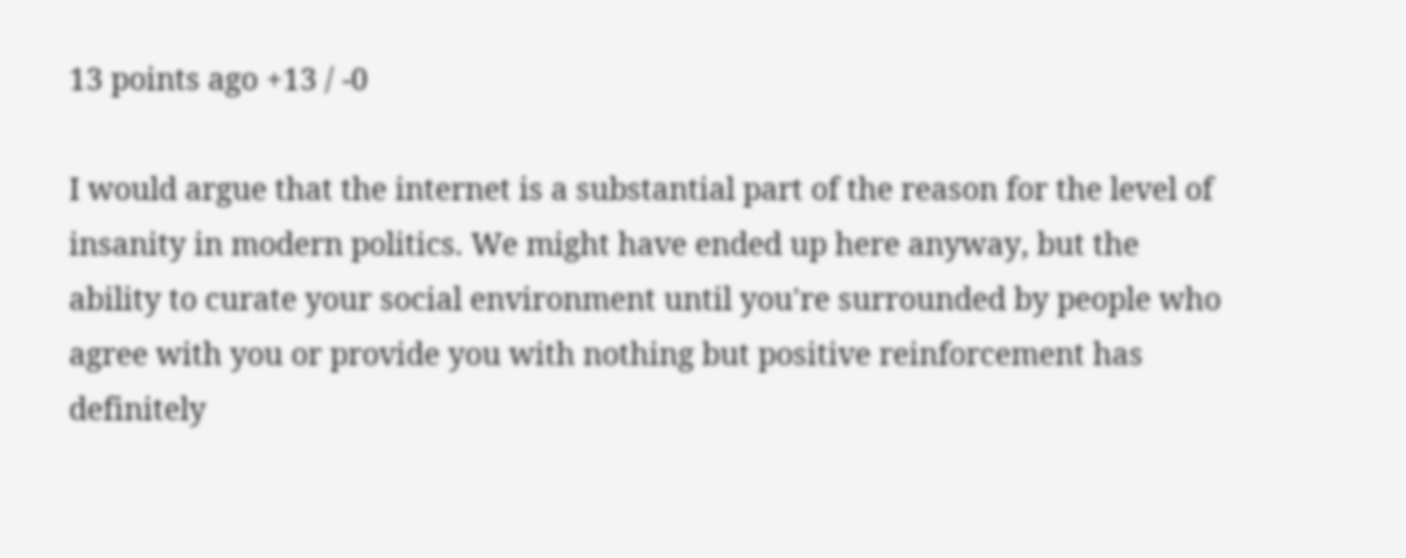13 points ago +13 / -0

I would argue that the internet is a substantial part of the reason for the level of insanity in modern politics. We might have ended up here anyway, but the ability to curate your social environment until you're surrounded by people who agree with you or provide you with nothing but positive reinforcement has definitely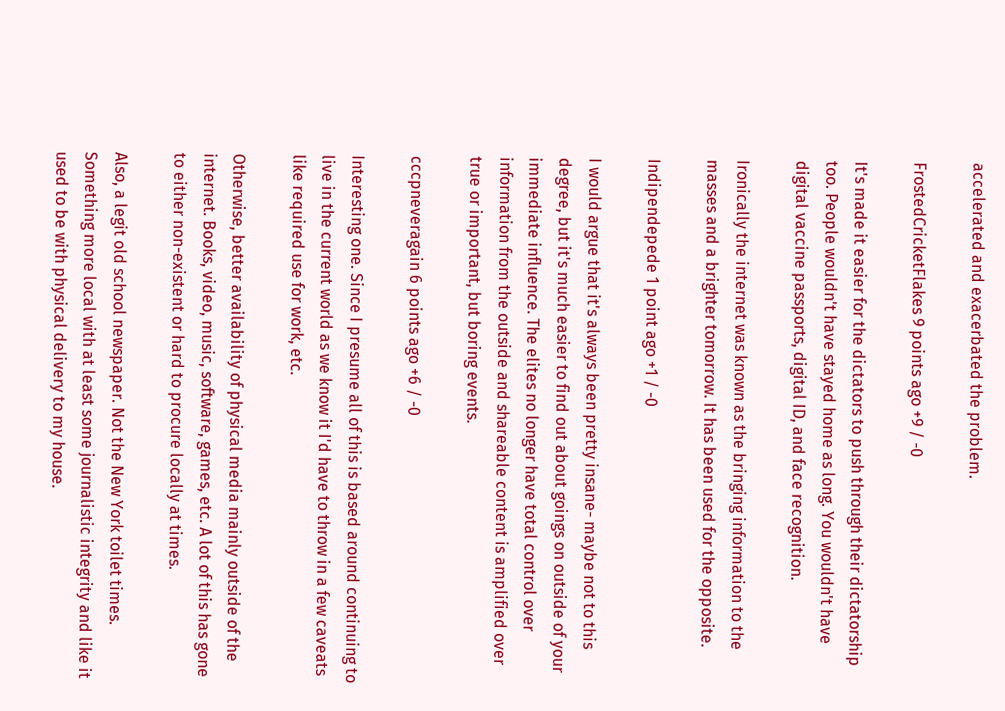accelerated and exacerbated the problem.

FrostedCricketFlakes 9 points ago +9 / -0

It's made it easier for the dictators to push through their dictatorship too. People wouldn't have stayed home as long. You wouldn't have digital vaccine passports, digital ID, and face recognition.

Ironically the internet was known as the bringing information to the masses and a brighter tomorrow. It has been used for the opposite.

Indipendepede 1 point ago +1 / -0

I would argue that it's always been pretty insane- maybe not to this degree, but it's much easier to find out about goings on outside of your immediate influence. The elites no longer have total control over information from the outside and shareable content is amplified over true or important, but boring events.

cccpneveragain 6 points ago +6 / -0

Interesting one. Since I presume all of this is based around continuing to live in the current world as we know it I'd have to throw in a few caveats like required use for work, etc.

Otherwise, better availability of physical media mainly outside of the internet. Books, video, music, software, games, etc. A lot of this has gone to either non-existent or hard to procure locally at times.

Also, a legit old school newspaper. Not the New York toilet times. Something more local with at least some journalistic integrity and like it used to be with physical delivery to my house.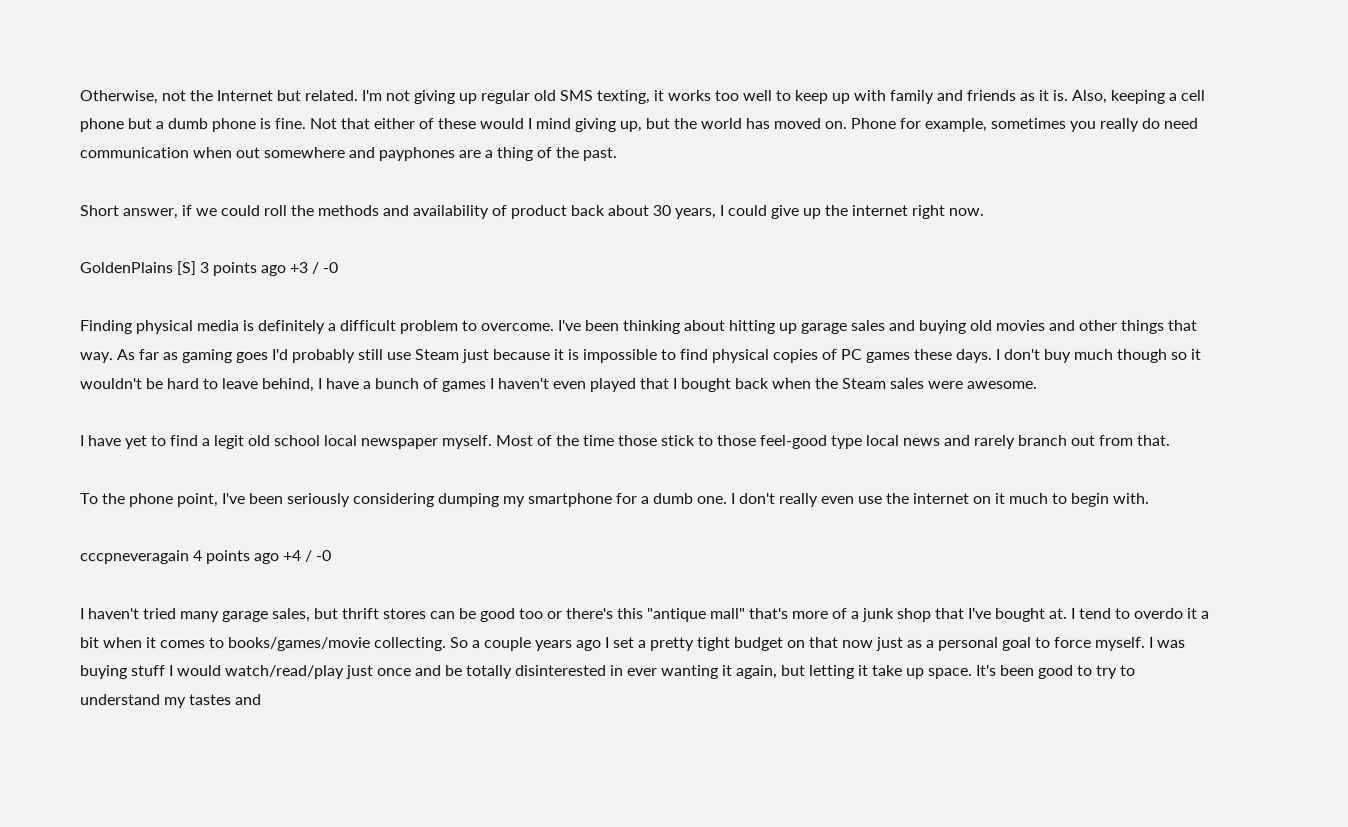Otherwise, not the Internet but related. I'm not giving up regular old SMS texting, it works too well to keep up with family and friends as it is. Also, keeping a cell phone but a dumb phone is fine. Not that either of these would I mind giving up, but the world has moved on. Phone for example, sometimes you really do need communication when out somewhere and payphones are a thing of the past.

Short answer, if we could roll the methods and availability of product back about 30 years, I could give up the internet right now.

GoldenPlains [S] 3 points ago +3 / -0

Finding physical media is definitely a difficult problem to overcome. I've been thinking about hitting up garage sales and buying old movies and other things that way. As far as gaming goes I'd probably still use Steam just because it is impossible to find physical copies of PC games these days. I don't buy much though so it wouldn't be hard to leave behind, I have a bunch of games I haven't even played that I bought back when the Steam sales were awesome.

I have yet to find a legit old school local newspaper myself. Most of the time those stick to those feel-good type local news and rarely branch out from that.

To the phone point, I've been seriously considering dumping my smartphone for a dumb one. I don't really even use the internet on it much to begin with.

cccpneveragain 4 points ago +4 / -0

I haven't tried many garage sales, but thrift stores can be good too or there's this "antique mall" that's more of a junk shop that I've bought at. I tend to overdo it a bit when it comes to books/games/movie collecting. So a couple years ago I set a pretty tight budget on that now just as a personal goal to force myself. I was buying stuff I would watch/read/play just once and be totally disinterested in ever wanting it again, but letting it take up space. It's been good to try to understand my tastes and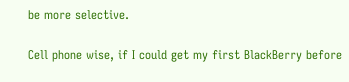be more selective.

Cell phone wise, if I could get my first BlackBerry before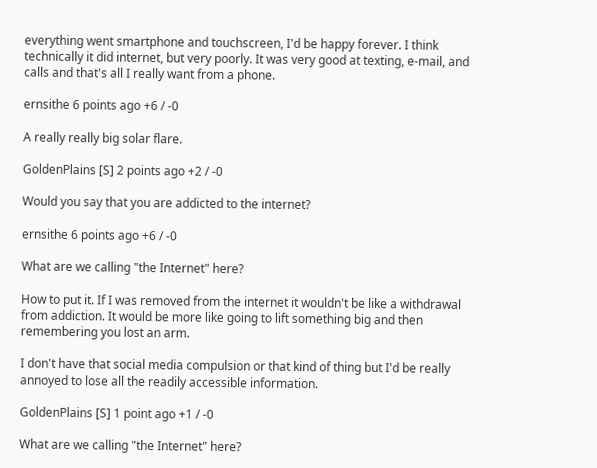everything went smartphone and touchscreen, I'd be happy forever. I think technically it did internet, but very poorly. It was very good at texting, e-mail, and calls and that's all I really want from a phone.

ernsithe 6 points ago +6 / -0

A really really big solar flare.

GoldenPlains [S] 2 points ago +2 / -0

Would you say that you are addicted to the internet?

ernsithe 6 points ago +6 / -0

What are we calling "the Internet" here?

How to put it. If I was removed from the internet it wouldn't be like a withdrawal from addiction. It would be more like going to lift something big and then remembering you lost an arm.

I don't have that social media compulsion or that kind of thing but I'd be really annoyed to lose all the readily accessible information.

GoldenPlains [S] 1 point ago +1 / -0

What are we calling "the Internet" here?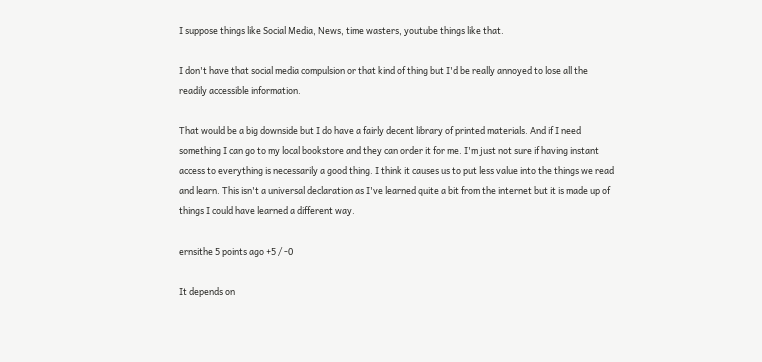I suppose things like Social Media, News, time wasters, youtube things like that.

I don't have that social media compulsion or that kind of thing but I'd be really annoyed to lose all the readily accessible information.

That would be a big downside but I do have a fairly decent library of printed materials. And if I need something I can go to my local bookstore and they can order it for me. I'm just not sure if having instant access to everything is necessarily a good thing. I think it causes us to put less value into the things we read and learn. This isn't a universal declaration as I've learned quite a bit from the internet but it is made up of things I could have learned a different way.

ernsithe 5 points ago +5 / -0

It depends on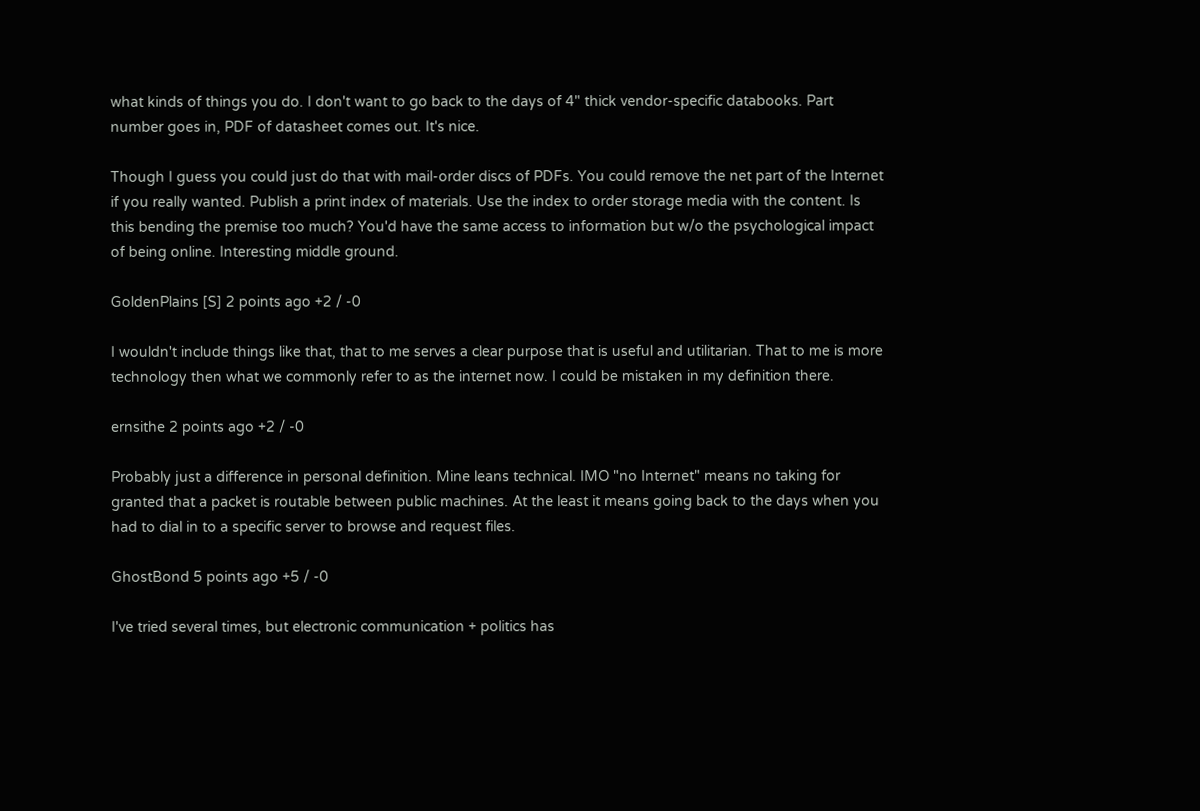what kinds of things you do. I don't want to go back to the days of 4" thick vendor-specific databooks. Part number goes in, PDF of datasheet comes out. It's nice.

Though I guess you could just do that with mail-order discs of PDFs. You could remove the net part of the Internet if you really wanted. Publish a print index of materials. Use the index to order storage media with the content. Is this bending the premise too much? You'd have the same access to information but w/o the psychological impact of being online. Interesting middle ground.

GoldenPlains [S] 2 points ago +2 / -0

I wouldn't include things like that, that to me serves a clear purpose that is useful and utilitarian. That to me is more technology then what we commonly refer to as the internet now. I could be mistaken in my definition there.

ernsithe 2 points ago +2 / -0

Probably just a difference in personal definition. Mine leans technical. IMO "no Internet" means no taking for granted that a packet is routable between public machines. At the least it means going back to the days when you had to dial in to a specific server to browse and request files.

GhostBond 5 points ago +5 / -0

I've tried several times, but electronic communication + politics has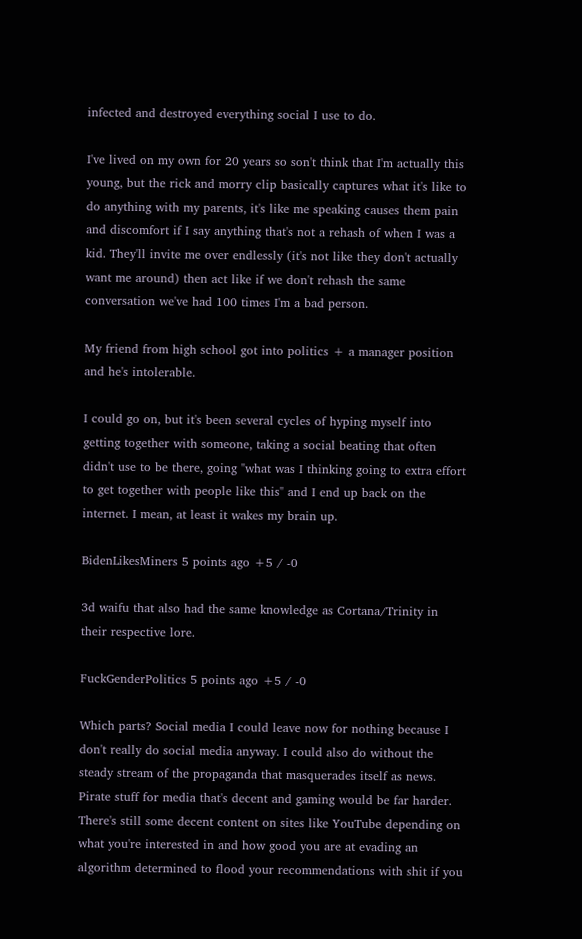infected and destroyed everything social I use to do.

I've lived on my own for 20 years so son't think that I'm actually this young, but the rick and morry clip basically captures what it's like to do anything with my parents, it's like me speaking causes them pain and discomfort if I say anything that's not a rehash of when I was a kid. They'll invite me over endlessly (it's not like they don't actually want me around) then act like if we don't rehash the same conversation we've had 100 times I'm a bad person.

My friend from high school got into politics + a manager position and he's intolerable.

I could go on, but it's been several cycles of hyping myself into getting together with someone, taking a social beating that often didn't use to be there, going "what was I thinking going to extra effort to get together with people like this" and I end up back on the internet. I mean, at least it wakes my brain up.

BidenLikesMiners 5 points ago +5 / -0

3d waifu that also had the same knowledge as Cortana/Trinity in their respective lore.

FuckGenderPolitics 5 points ago +5 / -0

Which parts? Social media I could leave now for nothing because I don't really do social media anyway. I could also do without the steady stream of the propaganda that masquerades itself as news. Pirate stuff for media that's decent and gaming would be far harder. There's still some decent content on sites like YouTube depending on what you're interested in and how good you are at evading an algorithm determined to flood your recommendations with shit if you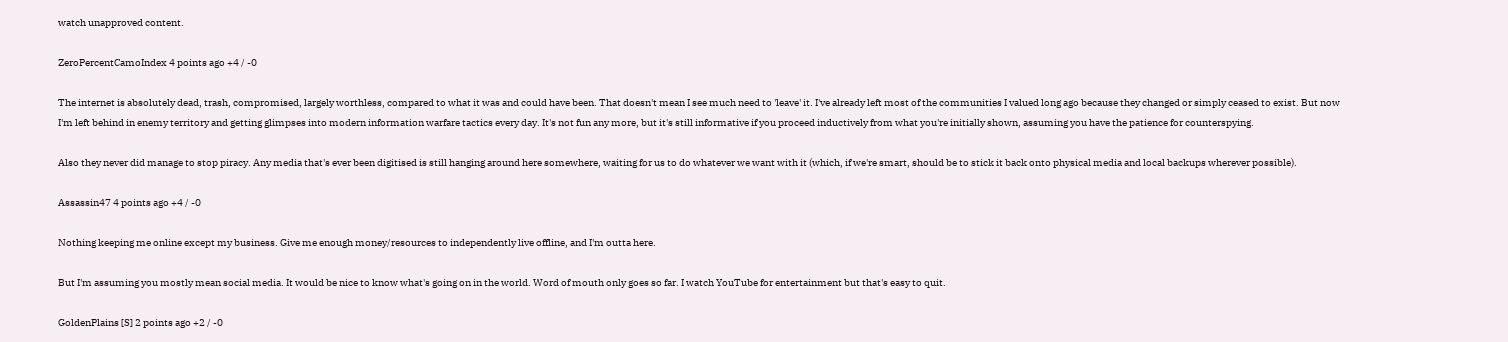watch unapproved content.

ZeroPercentCamoIndex 4 points ago +4 / -0

The internet is absolutely dead, trash, compromised, largely worthless, compared to what it was and could have been. That doesn't mean I see much need to 'leave' it. I've already left most of the communities I valued long ago because they changed or simply ceased to exist. But now I'm left behind in enemy territory and getting glimpses into modern information warfare tactics every day. It's not fun any more, but it's still informative if you proceed inductively from what you're initially shown, assuming you have the patience for counterspying.

Also they never did manage to stop piracy. Any media that's ever been digitised is still hanging around here somewhere, waiting for us to do whatever we want with it (which, if we're smart, should be to stick it back onto physical media and local backups wherever possible).

Assassin47 4 points ago +4 / -0

Nothing keeping me online except my business. Give me enough money/resources to independently live offline, and I'm outta here.

But I'm assuming you mostly mean social media. It would be nice to know what's going on in the world. Word of mouth only goes so far. I watch YouTube for entertainment but that's easy to quit.

GoldenPlains [S] 2 points ago +2 / -0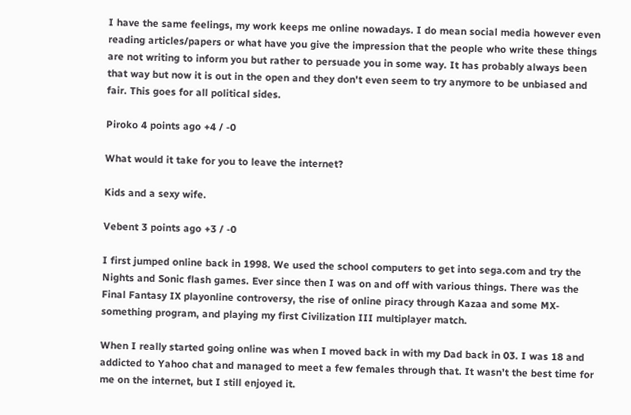I have the same feelings, my work keeps me online nowadays. I do mean social media however even reading articles/papers or what have you give the impression that the people who write these things are not writing to inform you but rather to persuade you in some way. It has probably always been that way but now it is out in the open and they don't even seem to try anymore to be unbiased and fair. This goes for all political sides.

Piroko 4 points ago +4 / -0

What would it take for you to leave the internet?

Kids and a sexy wife.

Vebent 3 points ago +3 / -0

I first jumped online back in 1998. We used the school computers to get into sega.com and try the Nights and Sonic flash games. Ever since then I was on and off with various things. There was the Final Fantasy IX playonline controversy, the rise of online piracy through Kazaa and some MX-something program, and playing my first Civilization III multiplayer match.

When I really started going online was when I moved back in with my Dad back in 03. I was 18 and addicted to Yahoo chat and managed to meet a few females through that. It wasn’t the best time for me on the internet, but I still enjoyed it.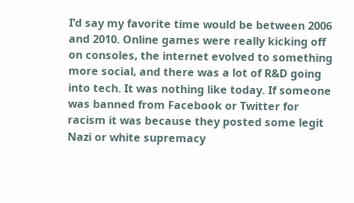I’d say my favorite time would be between 2006 and 2010. Online games were really kicking off on consoles, the internet evolved to something more social, and there was a lot of R&D going into tech. It was nothing like today. If someone was banned from Facebook or Twitter for racism it was because they posted some legit Nazi or white supremacy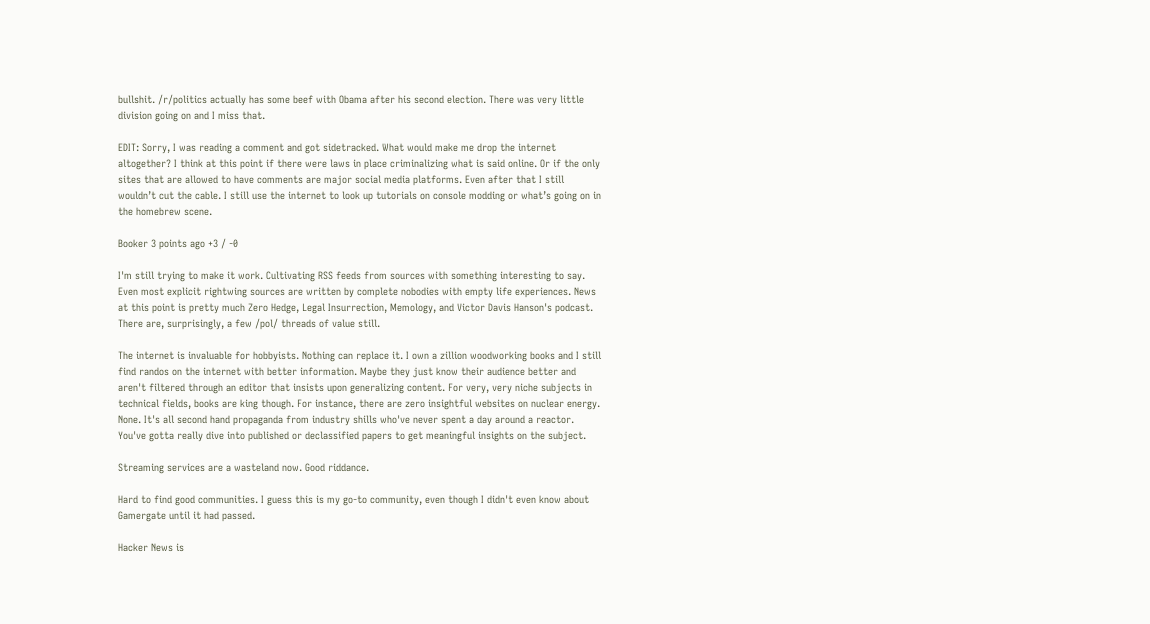bullshit. /r/politics actually has some beef with Obama after his second election. There was very little division going on and I miss that.

EDIT: Sorry, I was reading a comment and got sidetracked. What would make me drop the internet altogether? I think at this point if there were laws in place criminalizing what is said online. Or if the only sites that are allowed to have comments are major social media platforms. Even after that I still wouldn’t cut the cable. I still use the internet to look up tutorials on console modding or what’s going on in the homebrew scene.

Booker 3 points ago +3 / -0

I'm still trying to make it work. Cultivating RSS feeds from sources with something interesting to say. Even most explicit rightwing sources are written by complete nobodies with empty life experiences. News at this point is pretty much Zero Hedge, Legal Insurrection, Memology, and Victor Davis Hanson's podcast. There are, surprisingly, a few /pol/ threads of value still.

The internet is invaluable for hobbyists. Nothing can replace it. I own a zillion woodworking books and I still find randos on the internet with better information. Maybe they just know their audience better and aren't filtered through an editor that insists upon generalizing content. For very, very niche subjects in technical fields, books are king though. For instance, there are zero insightful websites on nuclear energy. None. It's all second hand propaganda from industry shills who've never spent a day around a reactor. You've gotta really dive into published or declassified papers to get meaningful insights on the subject.

Streaming services are a wasteland now. Good riddance.

Hard to find good communities. I guess this is my go-to community, even though I didn't even know about Gamergate until it had passed.

Hacker News is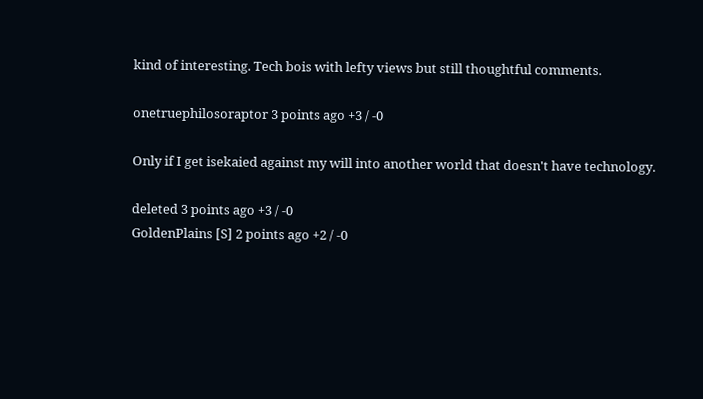kind of interesting. Tech bois with lefty views but still thoughtful comments.

onetruephilosoraptor 3 points ago +3 / -0

Only if I get isekaied against my will into another world that doesn't have technology.

deleted 3 points ago +3 / -0
GoldenPlains [S] 2 points ago +2 / -0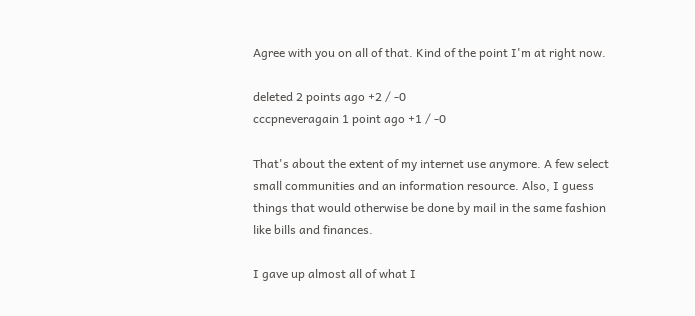Agree with you on all of that. Kind of the point I'm at right now.

deleted 2 points ago +2 / -0
cccpneveragain 1 point ago +1 / -0

That's about the extent of my internet use anymore. A few select small communities and an information resource. Also, I guess things that would otherwise be done by mail in the same fashion like bills and finances.

I gave up almost all of what I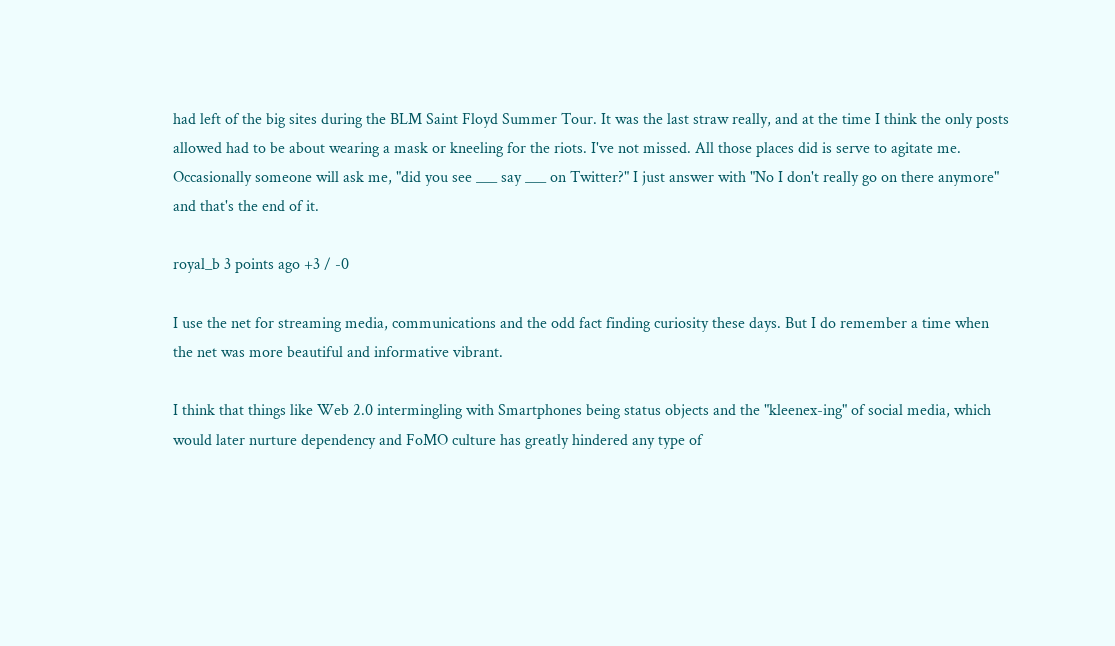had left of the big sites during the BLM Saint Floyd Summer Tour. It was the last straw really, and at the time I think the only posts allowed had to be about wearing a mask or kneeling for the riots. I've not missed. All those places did is serve to agitate me. Occasionally someone will ask me, "did you see ___ say ___ on Twitter?" I just answer with "No I don't really go on there anymore" and that's the end of it.

royal_b 3 points ago +3 / -0

I use the net for streaming media, communications and the odd fact finding curiosity these days. But I do remember a time when the net was more beautiful and informative vibrant.

I think that things like Web 2.0 intermingling with Smartphones being status objects and the "kleenex-ing" of social media, which would later nurture dependency and FoMO culture has greatly hindered any type of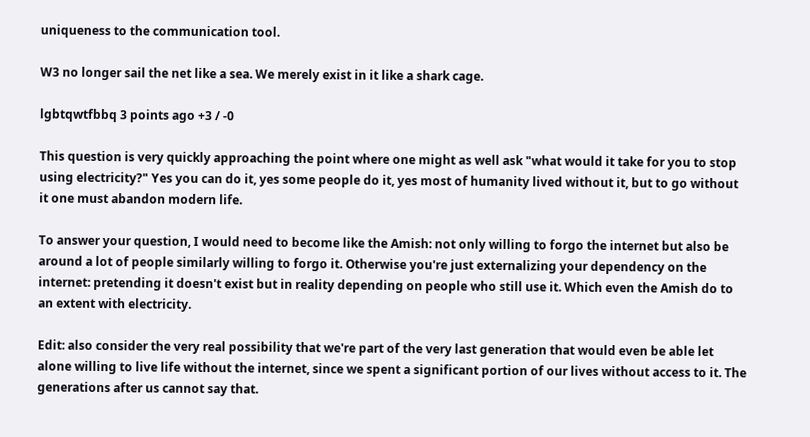uniqueness to the communication tool.

W3 no longer sail the net like a sea. We merely exist in it like a shark cage.

lgbtqwtfbbq 3 points ago +3 / -0

This question is very quickly approaching the point where one might as well ask "what would it take for you to stop using electricity?" Yes you can do it, yes some people do it, yes most of humanity lived without it, but to go without it one must abandon modern life.

To answer your question, I would need to become like the Amish: not only willing to forgo the internet but also be around a lot of people similarly willing to forgo it. Otherwise you're just externalizing your dependency on the internet: pretending it doesn't exist but in reality depending on people who still use it. Which even the Amish do to an extent with electricity.

Edit: also consider the very real possibility that we're part of the very last generation that would even be able let alone willing to live life without the internet, since we spent a significant portion of our lives without access to it. The generations after us cannot say that.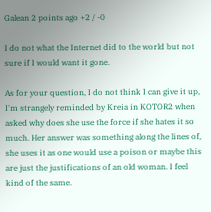Galean 2 points ago +2 / -0

I do not what the Internet did to the world but not sure if I would want it gone.

As for your question, I do not think I can give it up, I'm strangely reminded by Kreia in KOTOR2 when asked why does she use the force if she hates it so much. Her answer was something along the lines of, she uses it as one would use a poison or maybe this are just the justifications of an old woman. I feel kind of the same.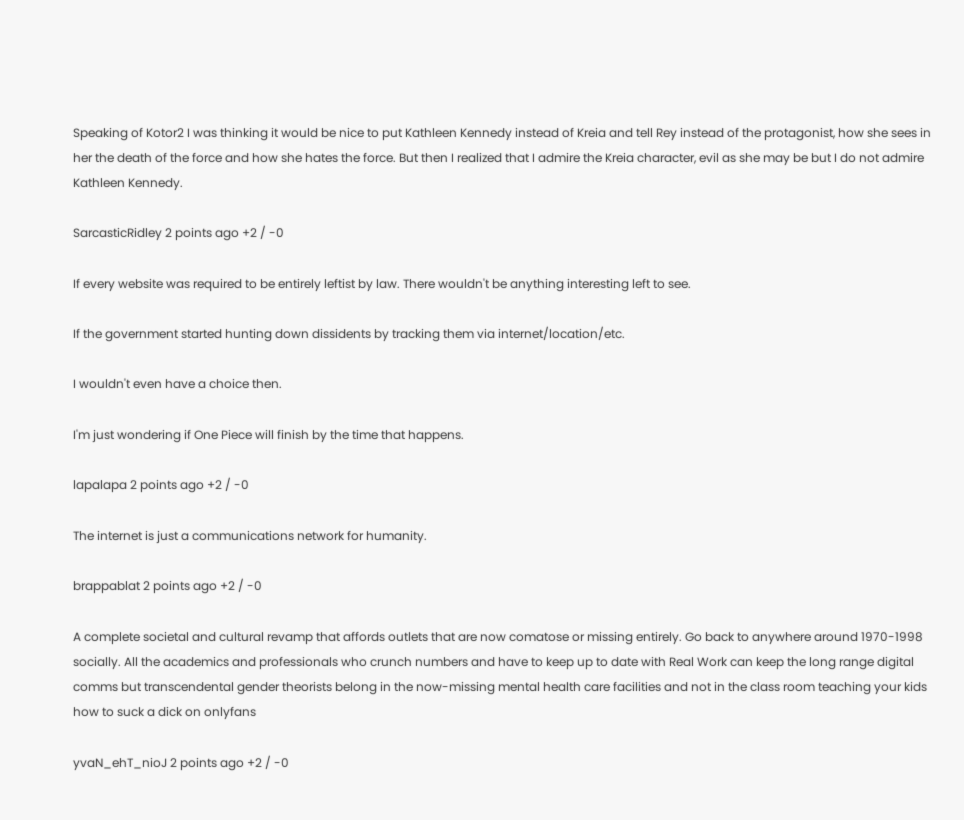Speaking of Kotor2 I was thinking it would be nice to put Kathleen Kennedy instead of Kreia and tell Rey instead of the protagonist, how she sees in her the death of the force and how she hates the force. But then I realized that I admire the Kreia character, evil as she may be but I do not admire Kathleen Kennedy.

SarcasticRidley 2 points ago +2 / -0

If every website was required to be entirely leftist by law. There wouldn't be anything interesting left to see.

If the government started hunting down dissidents by tracking them via internet/location/etc.

I wouldn't even have a choice then.

I'm just wondering if One Piece will finish by the time that happens.

lapalapa 2 points ago +2 / -0

The internet is just a communications network for humanity.

brappablat 2 points ago +2 / -0

A complete societal and cultural revamp that affords outlets that are now comatose or missing entirely. Go back to anywhere around 1970-1998 socially. All the academics and professionals who crunch numbers and have to keep up to date with Real Work can keep the long range digital comms but transcendental gender theorists belong in the now-missing mental health care facilities and not in the class room teaching your kids how to suck a dick on onlyfans

yvaN_ehT_nioJ 2 points ago +2 / -0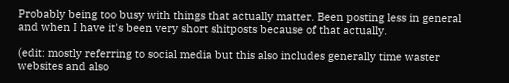Probably being too busy with things that actually matter. Been posting less in general and when I have it's been very short shitposts because of that actually.

(edit: mostly referring to social media but this also includes generally time waster websites and also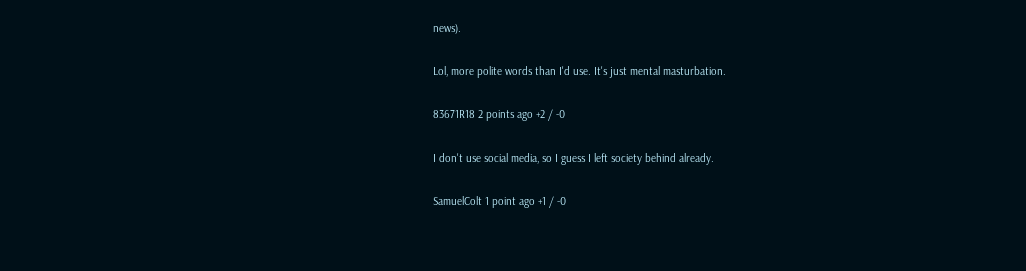news).

Lol, more polite words than I'd use. It's just mental masturbation.

83671R18 2 points ago +2 / -0

I don't use social media, so I guess I left society behind already.

SamuelColt 1 point ago +1 / -0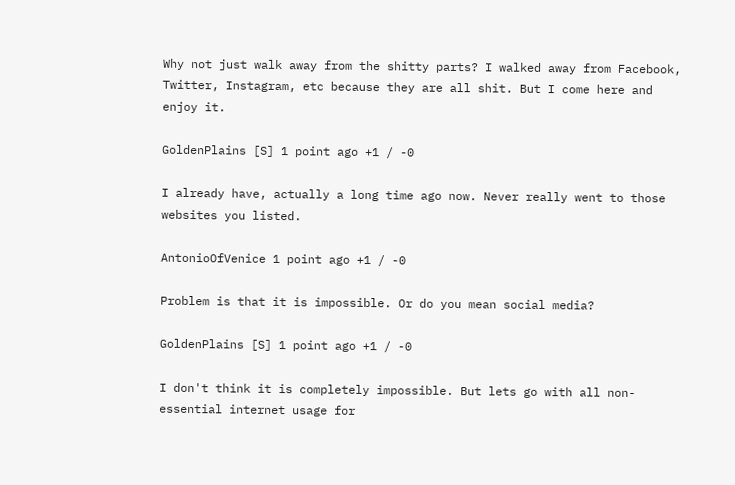Why not just walk away from the shitty parts? I walked away from Facebook, Twitter, Instagram, etc because they are all shit. But I come here and enjoy it.

GoldenPlains [S] 1 point ago +1 / -0

I already have, actually a long time ago now. Never really went to those websites you listed.

AntonioOfVenice 1 point ago +1 / -0

Problem is that it is impossible. Or do you mean social media?

GoldenPlains [S] 1 point ago +1 / -0

I don't think it is completely impossible. But lets go with all non-essential internet usage for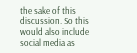the sake of this discussion. So this would also include social media as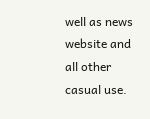well as news website and all other casual use.